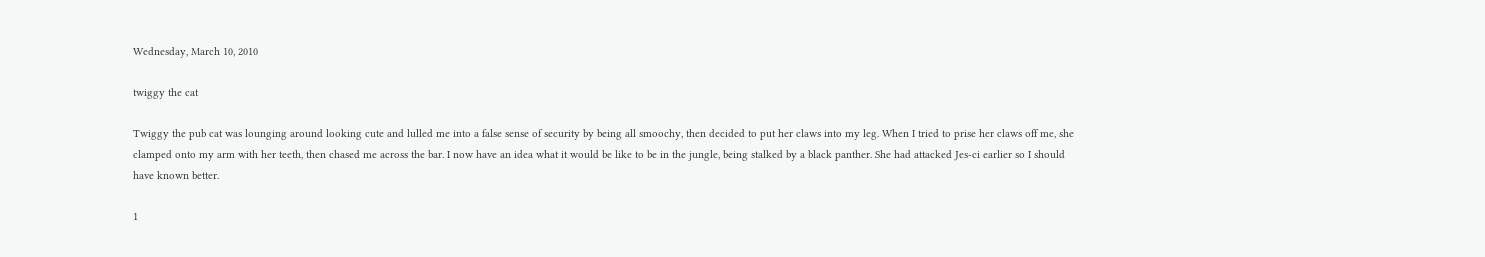Wednesday, March 10, 2010

twiggy the cat

Twiggy the pub cat was lounging around looking cute and lulled me into a false sense of security by being all smoochy, then decided to put her claws into my leg. When I tried to prise her claws off me, she clamped onto my arm with her teeth, then chased me across the bar. I now have an idea what it would be like to be in the jungle, being stalked by a black panther. She had attacked Jes-ci earlier so I should have known better.

1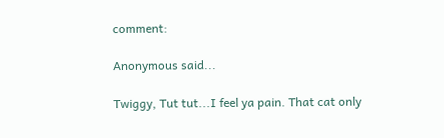comment:

Anonymous said...

Twiggy, Tut tut...I feel ya pain. That cat only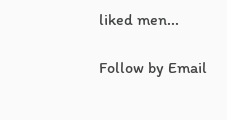liked men...

Follow by Email